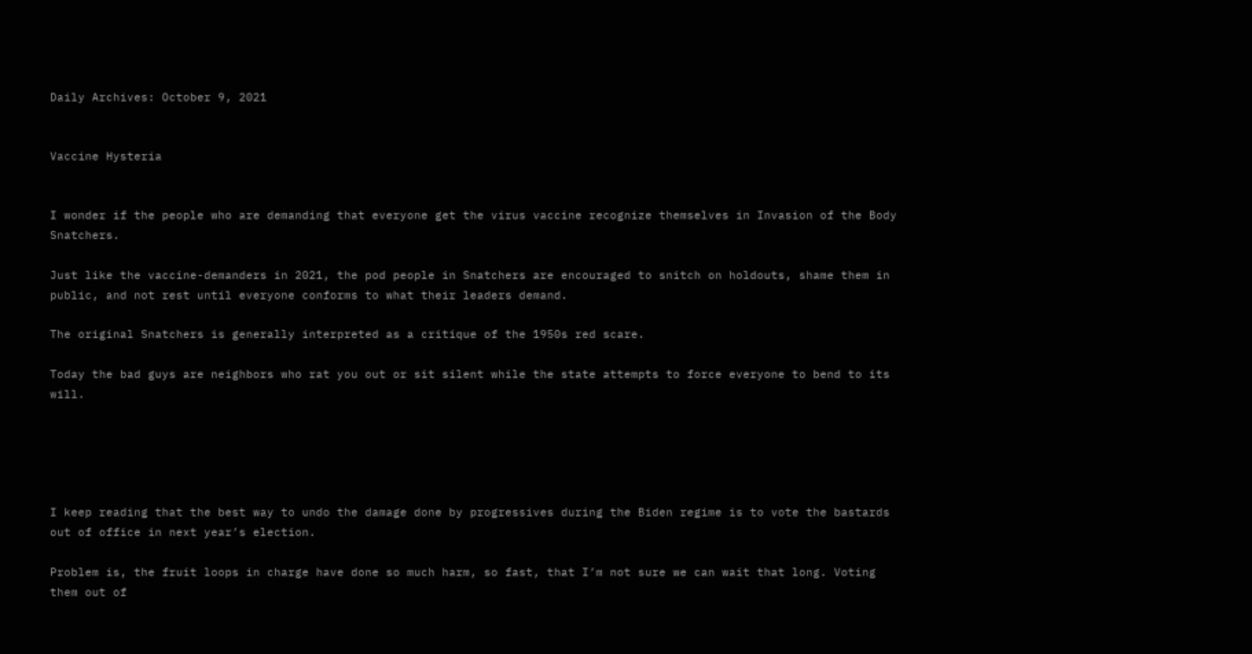Daily Archives: October 9, 2021


Vaccine Hysteria


I wonder if the people who are demanding that everyone get the virus vaccine recognize themselves in Invasion of the Body Snatchers.

Just like the vaccine-demanders in 2021, the pod people in Snatchers are encouraged to snitch on holdouts, shame them in public, and not rest until everyone conforms to what their leaders demand.

The original Snatchers is generally interpreted as a critique of the 1950s red scare.

Today the bad guys are neighbors who rat you out or sit silent while the state attempts to force everyone to bend to its will.





I keep reading that the best way to undo the damage done by progressives during the Biden regime is to vote the bastards out of office in next year’s election.

Problem is, the fruit loops in charge have done so much harm, so fast, that I’m not sure we can wait that long. Voting them out of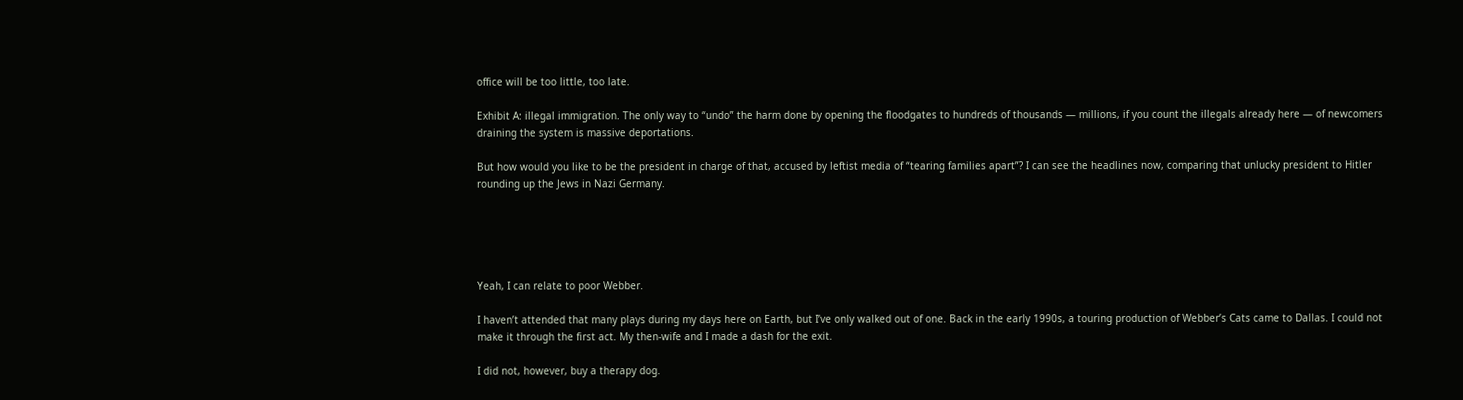office will be too little, too late.

Exhibit A: illegal immigration. The only way to “undo” the harm done by opening the floodgates to hundreds of thousands — millions, if you count the illegals already here — of newcomers draining the system is massive deportations.

But how would you like to be the president in charge of that, accused by leftist media of “tearing families apart”? I can see the headlines now, comparing that unlucky president to Hitler rounding up the Jews in Nazi Germany.





Yeah, I can relate to poor Webber.

I haven’t attended that many plays during my days here on Earth, but I’ve only walked out of one. Back in the early 1990s, a touring production of Webber’s Cats came to Dallas. I could not make it through the first act. My then-wife and I made a dash for the exit.

I did not, however, buy a therapy dog.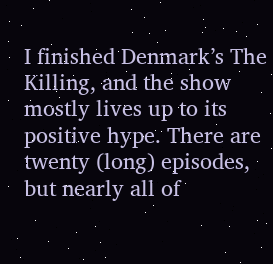I finished Denmark’s The Killing, and the show mostly lives up to its positive hype. There are twenty (long) episodes, but nearly all of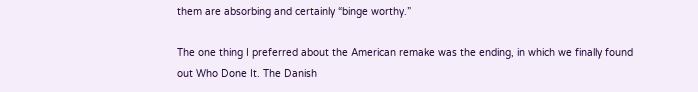them are absorbing and certainly “binge worthy.”

The one thing I preferred about the American remake was the ending, in which we finally found out Who Done It. The Danish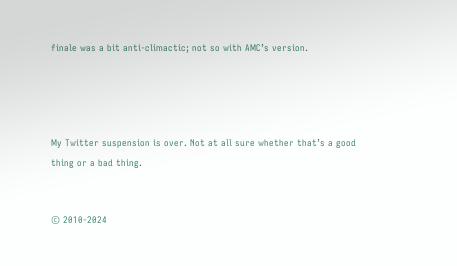finale was a bit anti-climactic; not so with AMC’s version.




My Twitter suspension is over. Not at all sure whether that’s a good thing or a bad thing.


© 2010-2024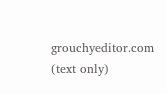grouchyeditor.com (text only)